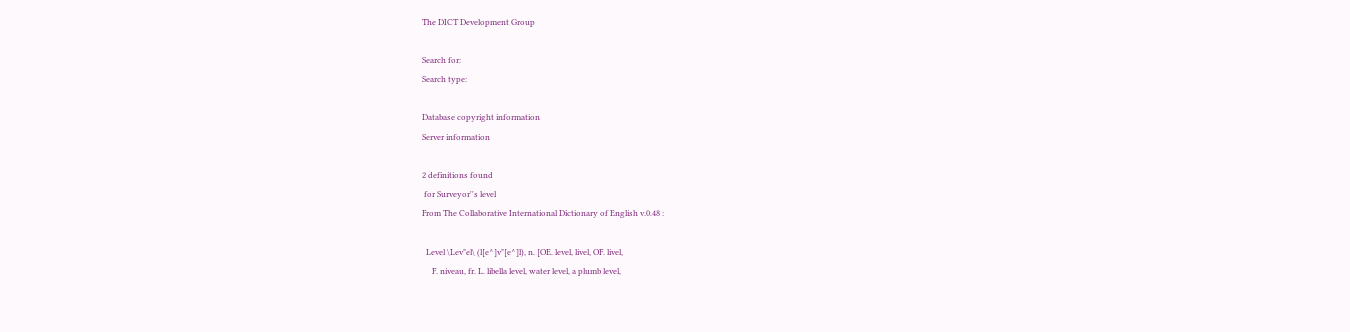The DICT Development Group

Search for:
Search type:

Database copyright information
Server information

2 definitions found
 for Surveyor''s level
From The Collaborative International Dictionary of English v.0.48 :

  Level \Lev"el\ (l[e^]v"[e^]l), n. [OE. level, livel, OF. livel,
     F. niveau, fr. L. libella level, water level, a plumb level,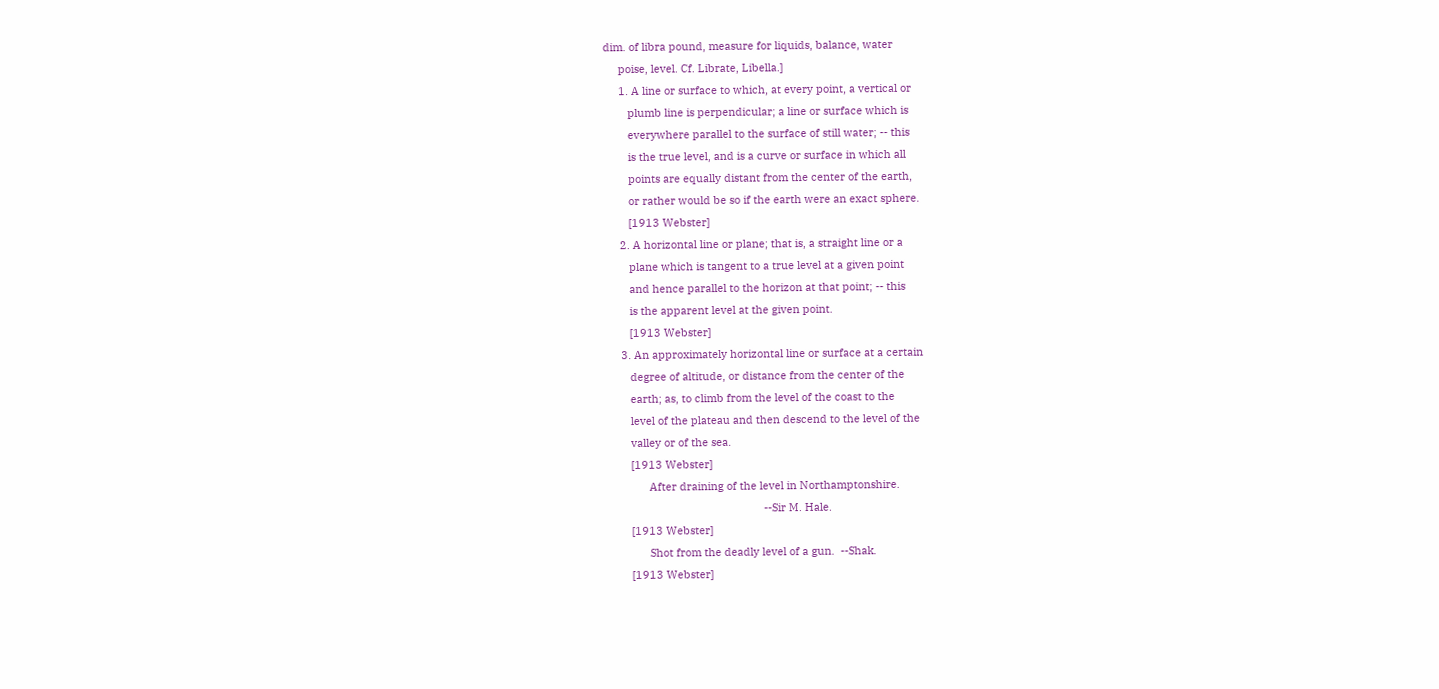dim. of libra pound, measure for liquids, balance, water
     poise, level. Cf. Librate, Libella.]
     1. A line or surface to which, at every point, a vertical or
        plumb line is perpendicular; a line or surface which is
        everywhere parallel to the surface of still water; -- this
        is the true level, and is a curve or surface in which all
        points are equally distant from the center of the earth,
        or rather would be so if the earth were an exact sphere.
        [1913 Webster]
     2. A horizontal line or plane; that is, a straight line or a
        plane which is tangent to a true level at a given point
        and hence parallel to the horizon at that point; -- this
        is the apparent level at the given point.
        [1913 Webster]
     3. An approximately horizontal line or surface at a certain
        degree of altitude, or distance from the center of the
        earth; as, to climb from the level of the coast to the
        level of the plateau and then descend to the level of the
        valley or of the sea.
        [1913 Webster]
              After draining of the level in Northamptonshire.
                                                    --Sir M. Hale.
        [1913 Webster]
              Shot from the deadly level of a gun.  --Shak.
        [1913 Webster]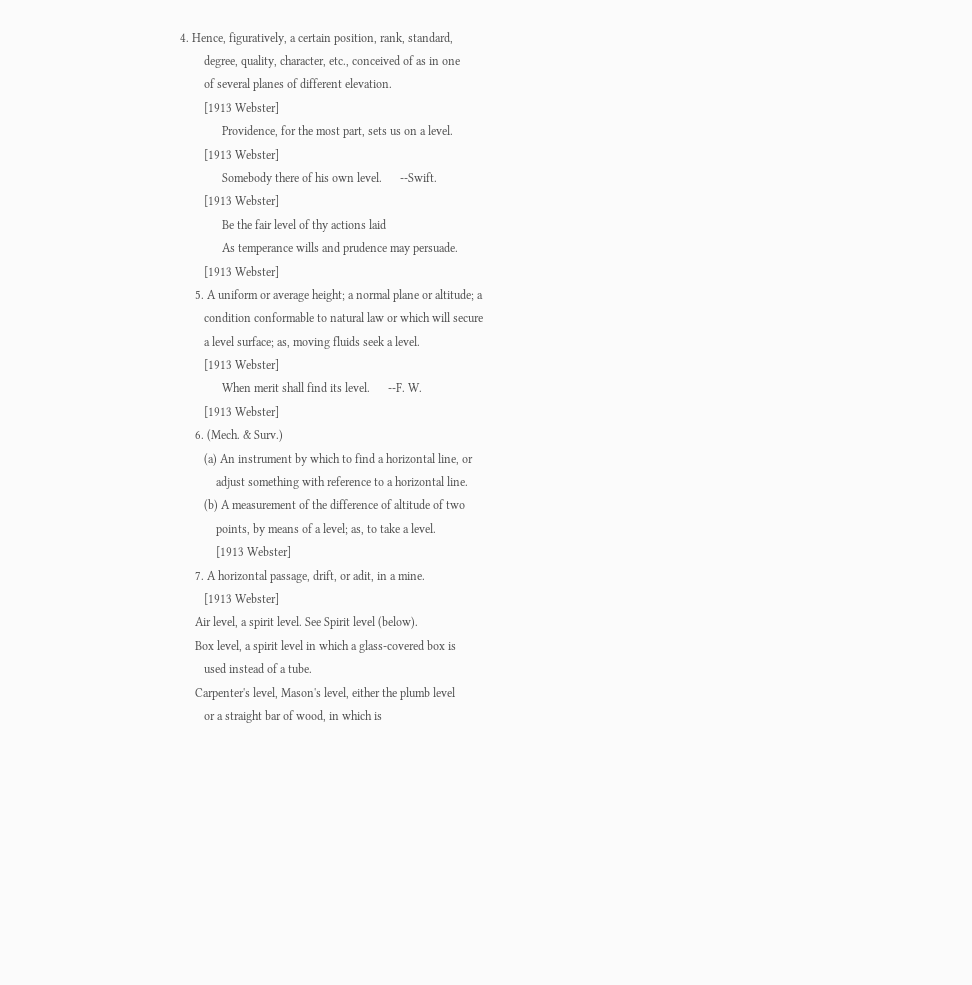4. Hence, figuratively, a certain position, rank, standard,
        degree, quality, character, etc., conceived of as in one
        of several planes of different elevation.
        [1913 Webster]
              Providence, for the most part, sets us on a level.
        [1913 Webster]
              Somebody there of his own level.      --Swift.
        [1913 Webster]
              Be the fair level of thy actions laid
              As temperance wills and prudence may persuade.
        [1913 Webster]
     5. A uniform or average height; a normal plane or altitude; a
        condition conformable to natural law or which will secure
        a level surface; as, moving fluids seek a level.
        [1913 Webster]
              When merit shall find its level.      --F. W.
        [1913 Webster]
     6. (Mech. & Surv.)
        (a) An instrument by which to find a horizontal line, or
            adjust something with reference to a horizontal line.
        (b) A measurement of the difference of altitude of two
            points, by means of a level; as, to take a level.
            [1913 Webster]
     7. A horizontal passage, drift, or adit, in a mine.
        [1913 Webster]
     Air level, a spirit level. See Spirit level (below).
     Box level, a spirit level in which a glass-covered box is
        used instead of a tube.
     Carpenter's level, Mason's level, either the plumb level
        or a straight bar of wood, in which is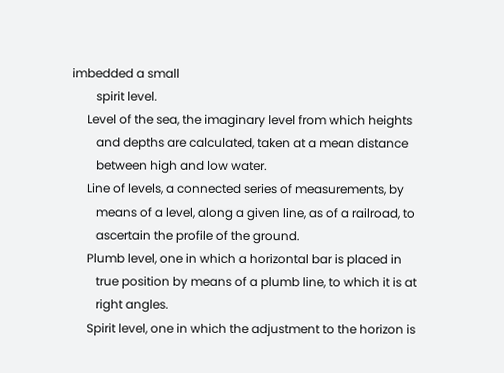imbedded a small
        spirit level.
     Level of the sea, the imaginary level from which heights
        and depths are calculated, taken at a mean distance
        between high and low water.
     Line of levels, a connected series of measurements, by
        means of a level, along a given line, as of a railroad, to
        ascertain the profile of the ground.
     Plumb level, one in which a horizontal bar is placed in
        true position by means of a plumb line, to which it is at
        right angles.
     Spirit level, one in which the adjustment to the horizon is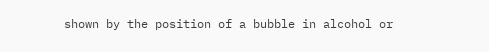shown by the position of a bubble in alcohol or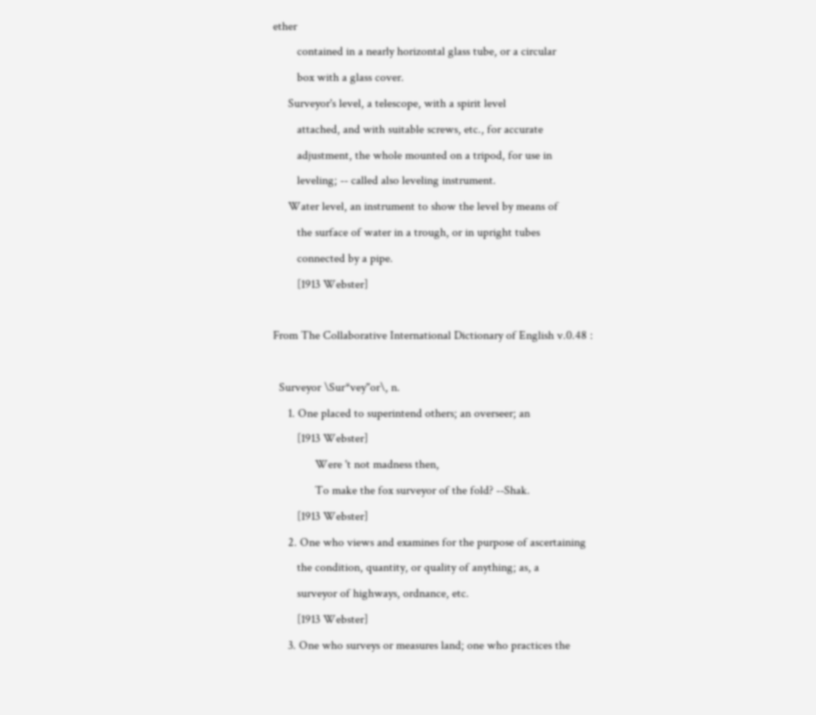ether
        contained in a nearly horizontal glass tube, or a circular
        box with a glass cover.
     Surveyor's level, a telescope, with a spirit level
        attached, and with suitable screws, etc., for accurate
        adjustment, the whole mounted on a tripod, for use in
        leveling; -- called also leveling instrument.
     Water level, an instrument to show the level by means of
        the surface of water in a trough, or in upright tubes
        connected by a pipe.
        [1913 Webster]

From The Collaborative International Dictionary of English v.0.48 :

  Surveyor \Sur*vey"or\, n.
     1. One placed to superintend others; an overseer; an
        [1913 Webster]
              Were 't not madness then,
              To make the fox surveyor of the fold? --Shak.
        [1913 Webster]
     2. One who views and examines for the purpose of ascertaining
        the condition, quantity, or quality of anything; as, a
        surveyor of highways, ordnance, etc.
        [1913 Webster]
     3. One who surveys or measures land; one who practices the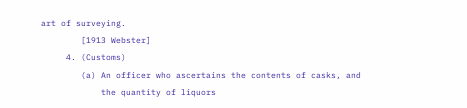art of surveying.
        [1913 Webster]
     4. (Customs)
        (a) An officer who ascertains the contents of casks, and
            the quantity of liquors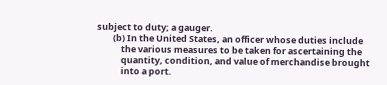subject to duty; a gauger.
        (b) In the United States, an officer whose duties include
            the various measures to be taken for ascertaining the
            quantity, condition, and value of merchandise brought
            into a port.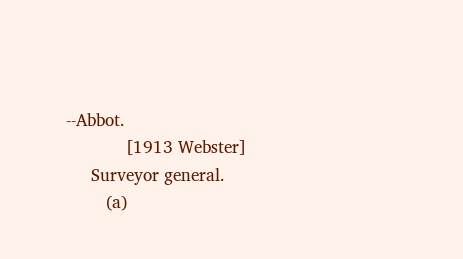--Abbot.
            [1913 Webster]
     Surveyor general.
        (a)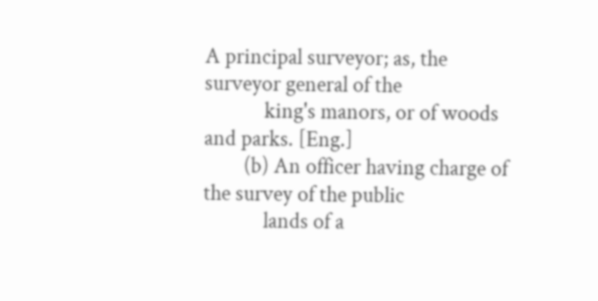A principal surveyor; as, the surveyor general of the
            king's manors, or of woods and parks. [Eng.]
        (b) An officer having charge of the survey of the public
            lands of a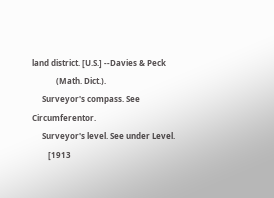land district. [U.S.] --Davies & Peck
            (Math. Dict.).
     Surveyor's compass. See Circumferentor.
     Surveyor's level. See under Level.
        [1913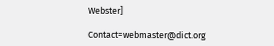Webster]

Contact=webmaster@dict.org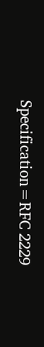Specification=RFC 2229